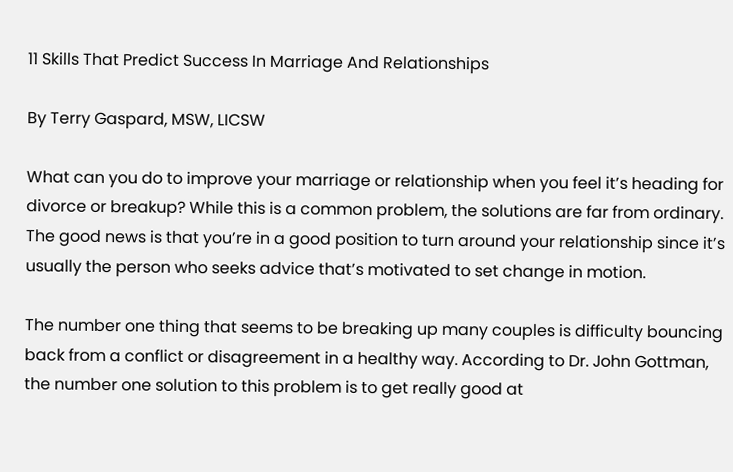11 Skills That Predict Success In Marriage And Relationships

By Terry Gaspard, MSW, LICSW

What can you do to improve your marriage or relationship when you feel it’s heading for divorce or breakup? While this is a common problem, the solutions are far from ordinary. The good news is that you’re in a good position to turn around your relationship since it’s usually the person who seeks advice that’s motivated to set change in motion.

The number one thing that seems to be breaking up many couples is difficulty bouncing back from a conflict or disagreement in a healthy way. According to Dr. John Gottman, the number one solution to this problem is to get really good at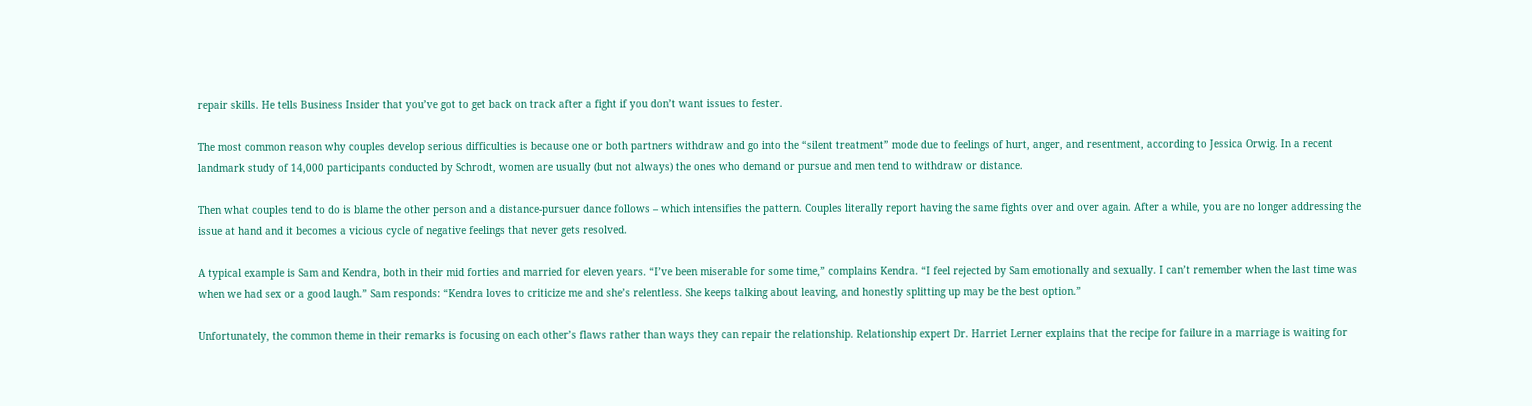repair skills. He tells Business Insider that you’ve got to get back on track after a fight if you don’t want issues to fester.

The most common reason why couples develop serious difficulties is because one or both partners withdraw and go into the “silent treatment” mode due to feelings of hurt, anger, and resentment, according to Jessica Orwig. In a recent landmark study of 14,000 participants conducted by Schrodt, women are usually (but not always) the ones who demand or pursue and men tend to withdraw or distance.

Then what couples tend to do is blame the other person and a distance-pursuer dance follows – which intensifies the pattern. Couples literally report having the same fights over and over again. After a while, you are no longer addressing the issue at hand and it becomes a vicious cycle of negative feelings that never gets resolved.

A typical example is Sam and Kendra, both in their mid forties and married for eleven years. “I’ve been miserable for some time,” complains Kendra. “I feel rejected by Sam emotionally and sexually. I can’t remember when the last time was when we had sex or a good laugh.” Sam responds: “Kendra loves to criticize me and she’s relentless. She keeps talking about leaving, and honestly splitting up may be the best option.”

Unfortunately, the common theme in their remarks is focusing on each other’s flaws rather than ways they can repair the relationship. Relationship expert Dr. Harriet Lerner explains that the recipe for failure in a marriage is waiting for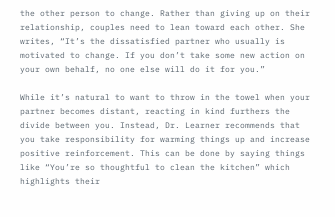the other person to change. Rather than giving up on their relationship, couples need to lean toward each other. She writes, “It’s the dissatisfied partner who usually is motivated to change. If you don’t take some new action on your own behalf, no one else will do it for you.”

While it’s natural to want to throw in the towel when your partner becomes distant, reacting in kind furthers the divide between you. Instead, Dr. Learner recommends that you take responsibility for warming things up and increase positive reinforcement. This can be done by saying things like “You’re so thoughtful to clean the kitchen” which highlights their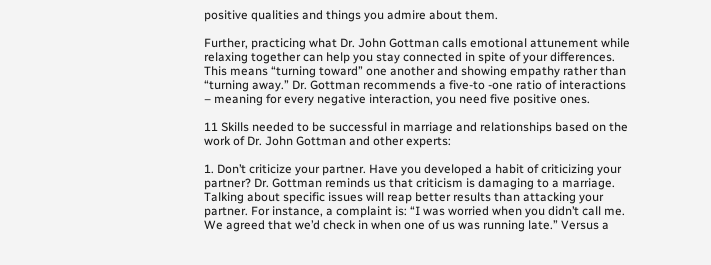positive qualities and things you admire about them.

Further, practicing what Dr. John Gottman calls emotional attunement while relaxing together can help you stay connected in spite of your differences. This means “turning toward” one another and showing empathy rather than “turning away.” Dr. Gottman recommends a five-to -one ratio of interactions – meaning for every negative interaction, you need five positive ones.

11 Skills needed to be successful in marriage and relationships based on the work of Dr. John Gottman and other experts:

1. Don’t criticize your partner. Have you developed a habit of criticizing your partner? Dr. Gottman reminds us that criticism is damaging to a marriage. Talking about specific issues will reap better results than attacking your partner. For instance, a complaint is: “I was worried when you didn’t call me. We agreed that we’d check in when one of us was running late.” Versus a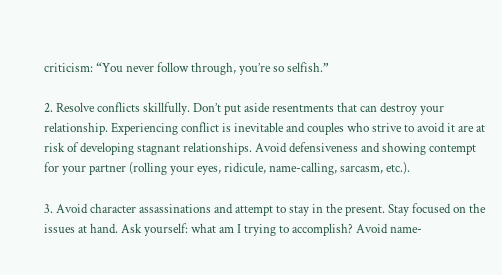criticism: “You never follow through, you’re so selfish.”

2. Resolve conflicts skillfully. Don’t put aside resentments that can destroy your relationship. Experiencing conflict is inevitable and couples who strive to avoid it are at risk of developing stagnant relationships. Avoid defensiveness and showing contempt for your partner (rolling your eyes, ridicule, name-calling, sarcasm, etc.).

3. Avoid character assassinations and attempt to stay in the present. Stay focused on the issues at hand. Ask yourself: what am I trying to accomplish? Avoid name-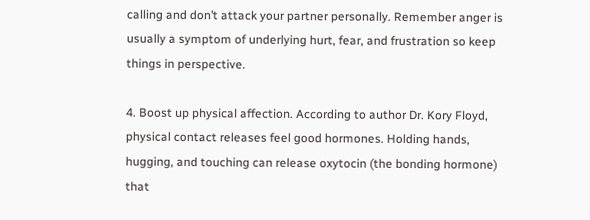calling and don’t attack your partner personally. Remember anger is usually a symptom of underlying hurt, fear, and frustration so keep things in perspective.

4. Boost up physical affection. According to author Dr. Kory Floyd, physical contact releases feel good hormones. Holding hands, hugging, and touching can release oxytocin (the bonding hormone) that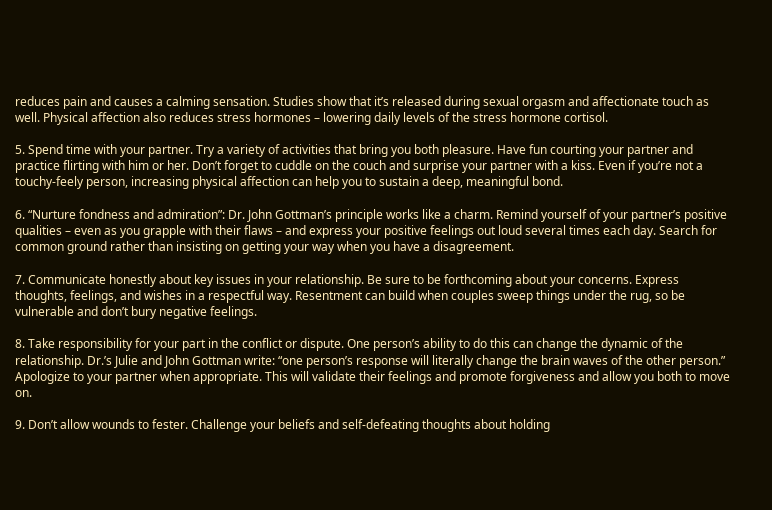reduces pain and causes a calming sensation. Studies show that it’s released during sexual orgasm and affectionate touch as well. Physical affection also reduces stress hormones – lowering daily levels of the stress hormone cortisol.

5. Spend time with your partner. Try a variety of activities that bring you both pleasure. Have fun courting your partner and practice flirting with him or her. Don’t forget to cuddle on the couch and surprise your partner with a kiss. Even if you’re not a touchy-feely person, increasing physical affection can help you to sustain a deep, meaningful bond.

6. “Nurture fondness and admiration”: Dr. John Gottman’s principle works like a charm. Remind yourself of your partner’s positive qualities – even as you grapple with their flaws – and express your positive feelings out loud several times each day. Search for common ground rather than insisting on getting your way when you have a disagreement.

7. Communicate honestly about key issues in your relationship. Be sure to be forthcoming about your concerns. Express thoughts, feelings, and wishes in a respectful way. Resentment can build when couples sweep things under the rug, so be vulnerable and don’t bury negative feelings.

8. Take responsibility for your part in the conflict or dispute. One person’s ability to do this can change the dynamic of the relationship. Dr.’s Julie and John Gottman write: “one person’s response will literally change the brain waves of the other person.” Apologize to your partner when appropriate. This will validate their feelings and promote forgiveness and allow you both to move on.

9. Don’t allow wounds to fester. Challenge your beliefs and self-defeating thoughts about holding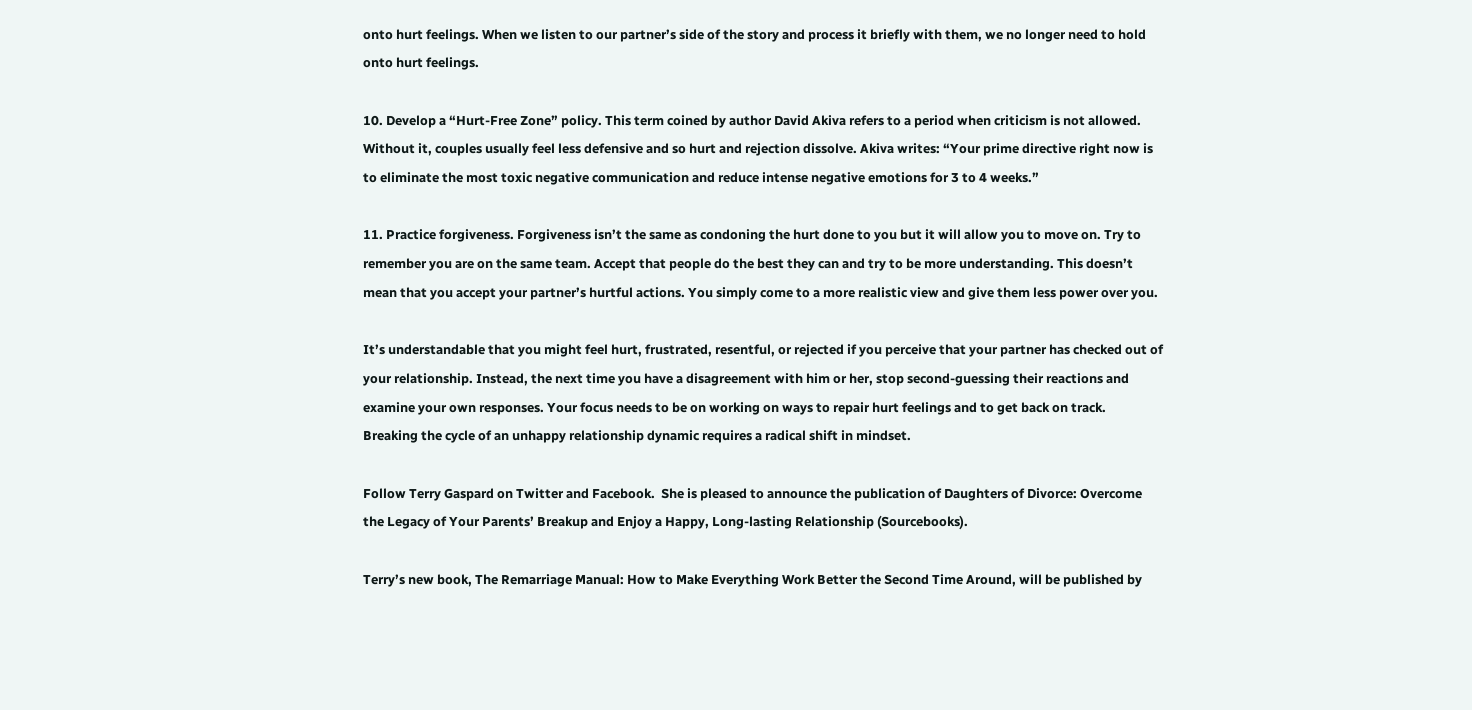onto hurt feelings. When we listen to our partner’s side of the story and process it briefly with them, we no longer need to hold onto hurt feelings.

10. Develop a “Hurt-Free Zone” policy. This term coined by author David Akiva refers to a period when criticism is not allowed. Without it, couples usually feel less defensive and so hurt and rejection dissolve. Akiva writes: “Your prime directive right now is to eliminate the most toxic negative communication and reduce intense negative emotions for 3 to 4 weeks.”

11. Practice forgiveness. Forgiveness isn’t the same as condoning the hurt done to you but it will allow you to move on. Try to remember you are on the same team. Accept that people do the best they can and try to be more understanding. This doesn’t mean that you accept your partner’s hurtful actions. You simply come to a more realistic view and give them less power over you.

It’s understandable that you might feel hurt, frustrated, resentful, or rejected if you perceive that your partner has checked out of your relationship. Instead, the next time you have a disagreement with him or her, stop second-guessing their reactions and examine your own responses. Your focus needs to be on working on ways to repair hurt feelings and to get back on track. Breaking the cycle of an unhappy relationship dynamic requires a radical shift in mindset.

Follow Terry Gaspard on Twitter and Facebook.  She is pleased to announce the publication of Daughters of Divorce: Overcome the Legacy of Your Parents’ Breakup and Enjoy a Happy, Long-lasting Relationship (Sourcebooks).

Terry’s new book, The Remarriage Manual: How to Make Everything Work Better the Second Time Around, will be published by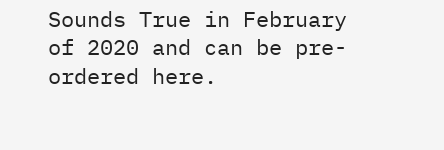Sounds True in February of 2020 and can be pre-ordered here.